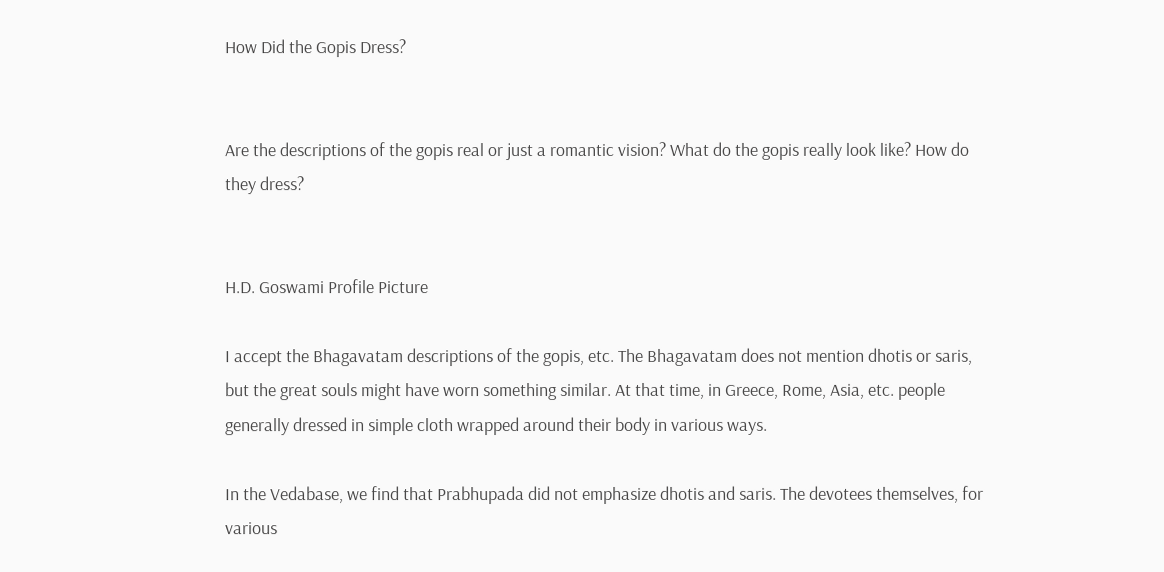How Did the Gopis Dress?


Are the descriptions of the gopis real or just a romantic vision? What do the gopis really look like? How do they dress?


H.D. Goswami Profile Picture

I accept the Bhagavatam descriptions of the gopis, etc. The Bhagavatam does not mention dhotis or saris, but the great souls might have worn something similar. At that time, in Greece, Rome, Asia, etc. people generally dressed in simple cloth wrapped around their body in various ways.

In the Vedabase, we find that Prabhupada did not emphasize dhotis and saris. The devotees themselves, for various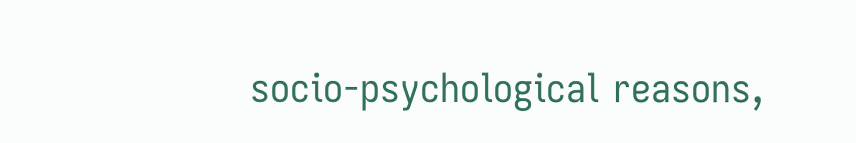socio-psychological reasons,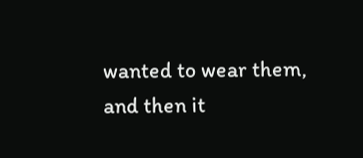wanted to wear them, and then it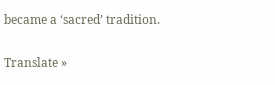became a ‘sacred’ tradition.

Translate »